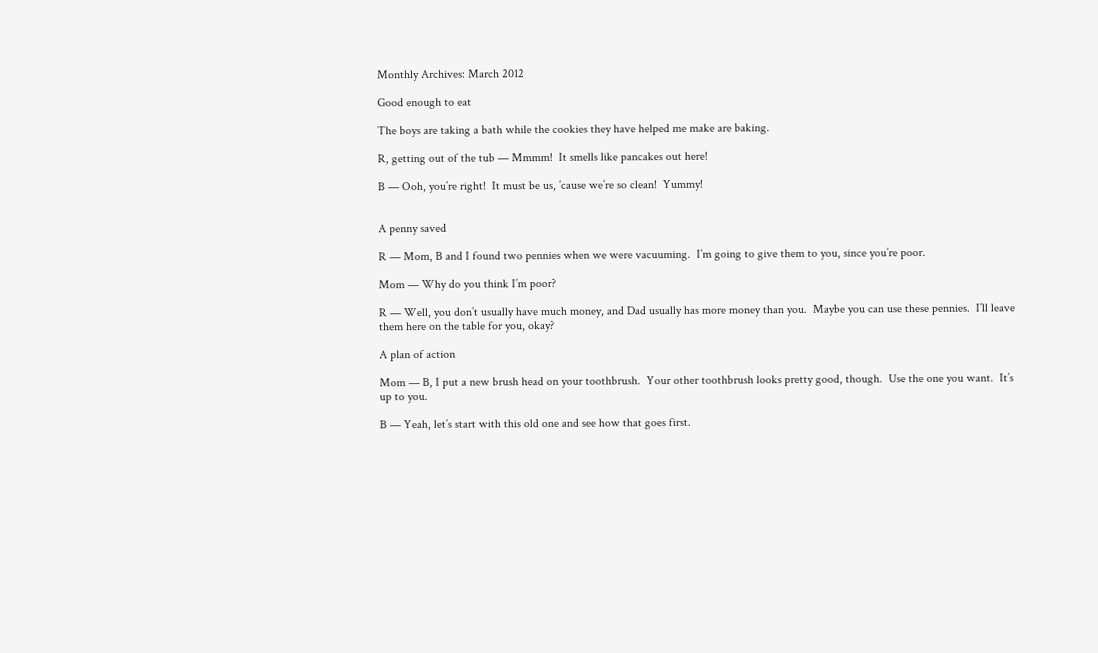Monthly Archives: March 2012

Good enough to eat

The boys are taking a bath while the cookies they have helped me make are baking.

R, getting out of the tub — Mmmm!  It smells like pancakes out here!

B — Ooh, you’re right!  It must be us, ’cause we’re so clean!  Yummy!


A penny saved

R — Mom, B and I found two pennies when we were vacuuming.  I’m going to give them to you, since you’re poor.

Mom — Why do you think I’m poor?

R — Well, you don’t usually have much money, and Dad usually has more money than you.  Maybe you can use these pennies.  I’ll leave them here on the table for you, okay?

A plan of action

Mom — B, I put a new brush head on your toothbrush.  Your other toothbrush looks pretty good, though.  Use the one you want.  It’s up to you.

B — Yeah, let’s start with this old one and see how that goes first.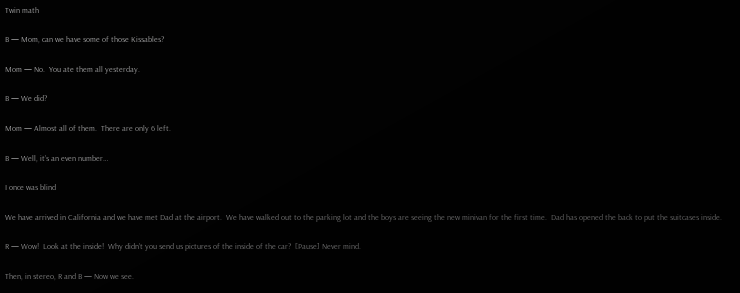Twin math

B — Mom, can we have some of those Kissables?

Mom — No.  You ate them all yesterday.

B — We did?

Mom — Almost all of them.  There are only 6 left.

B — Well, it’s an even number…

I once was blind

We have arrived in California and we have met Dad at the airport.  We have walked out to the parking lot and the boys are seeing the new minivan for the first time.  Dad has opened the back to put the suitcases inside.

R — Wow!  Look at the inside!  Why didn’t you send us pictures of the inside of the car?  [Pause] Never mind.

Then, in stereo, R and B — Now we see.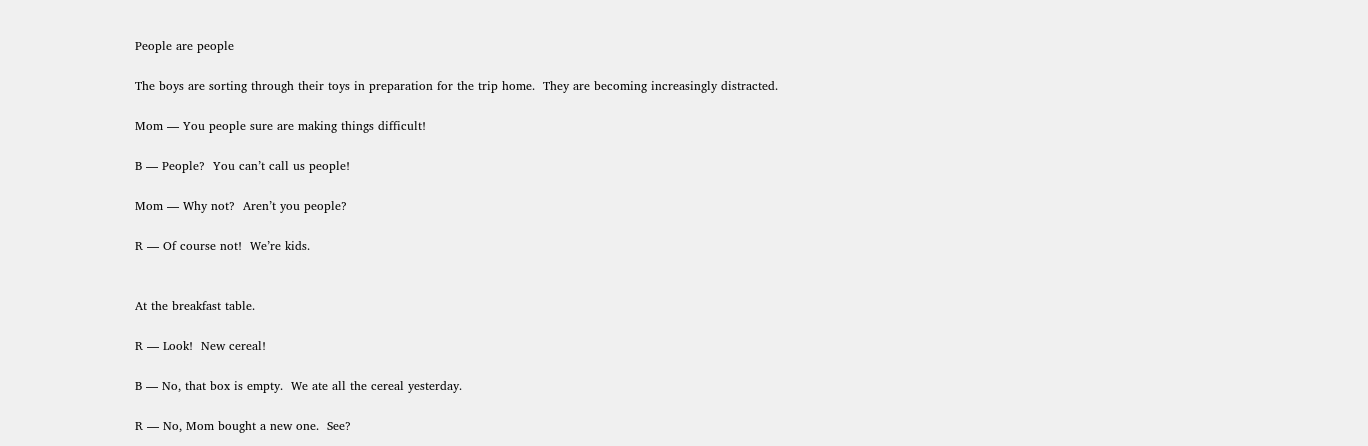People are people

The boys are sorting through their toys in preparation for the trip home.  They are becoming increasingly distracted.

Mom — You people sure are making things difficult!

B — People?  You can’t call us people!

Mom — Why not?  Aren’t you people?

R — Of course not!  We’re kids.


At the breakfast table.

R — Look!  New cereal!

B — No, that box is empty.  We ate all the cereal yesterday.

R — No, Mom bought a new one.  See?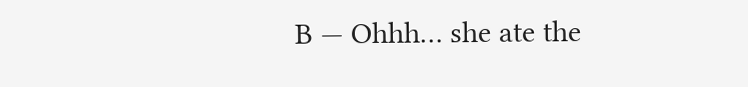B — Ohhh… she ate the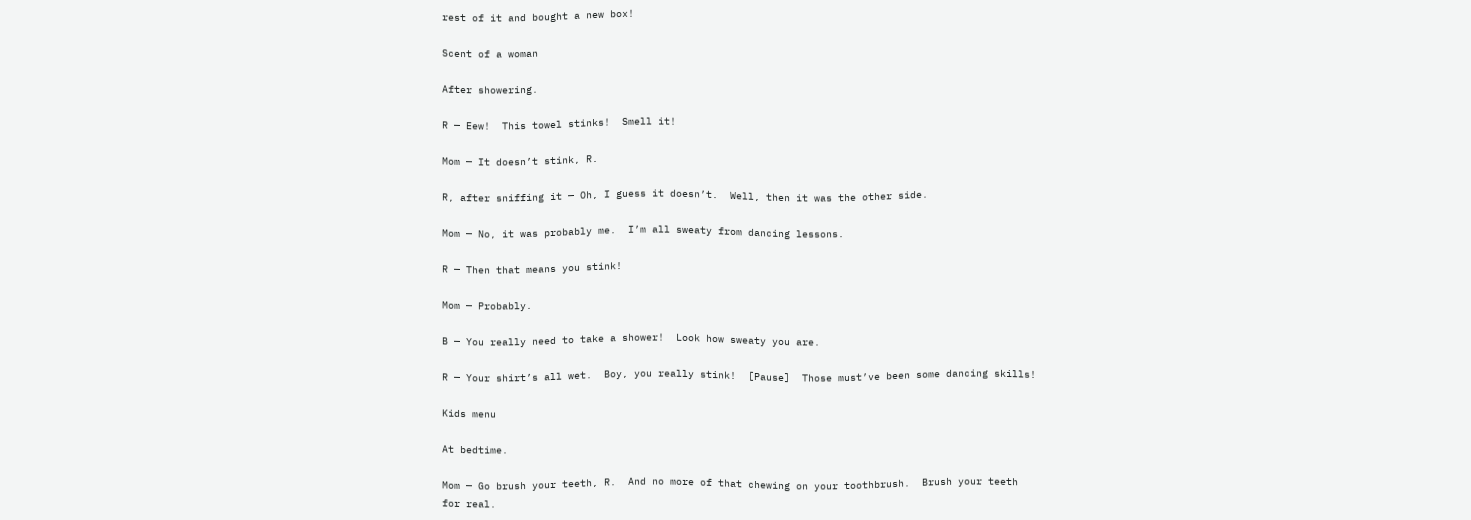rest of it and bought a new box!

Scent of a woman

After showering.

R — Eew!  This towel stinks!  Smell it!

Mom — It doesn’t stink, R.

R, after sniffing it — Oh, I guess it doesn’t.  Well, then it was the other side.

Mom — No, it was probably me.  I’m all sweaty from dancing lessons.

R — Then that means you stink!

Mom — Probably.

B — You really need to take a shower!  Look how sweaty you are.

R — Your shirt’s all wet.  Boy, you really stink!  [Pause]  Those must’ve been some dancing skills!

Kids menu

At bedtime.

Mom — Go brush your teeth, R.  And no more of that chewing on your toothbrush.  Brush your teeth for real.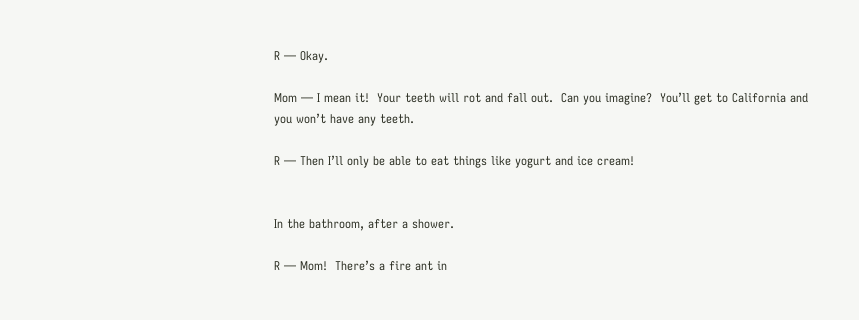R — Okay.

Mom — I mean it!  Your teeth will rot and fall out.  Can you imagine?  You’ll get to California and you won’t have any teeth.

R — Then I’ll only be able to eat things like yogurt and ice cream!


In the bathroom, after a shower.

R — Mom!  There’s a fire ant in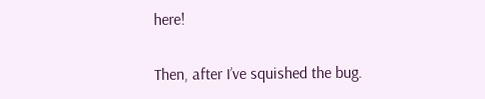here!

Then, after I’ve squished the bug.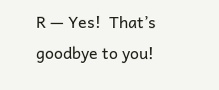R — Yes!  That’s goodbye to you!